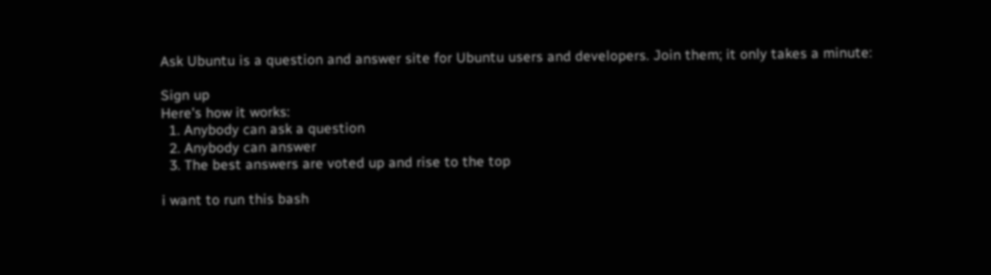Ask Ubuntu is a question and answer site for Ubuntu users and developers. Join them; it only takes a minute:

Sign up
Here's how it works:
  1. Anybody can ask a question
  2. Anybody can answer
  3. The best answers are voted up and rise to the top

i want to run this bash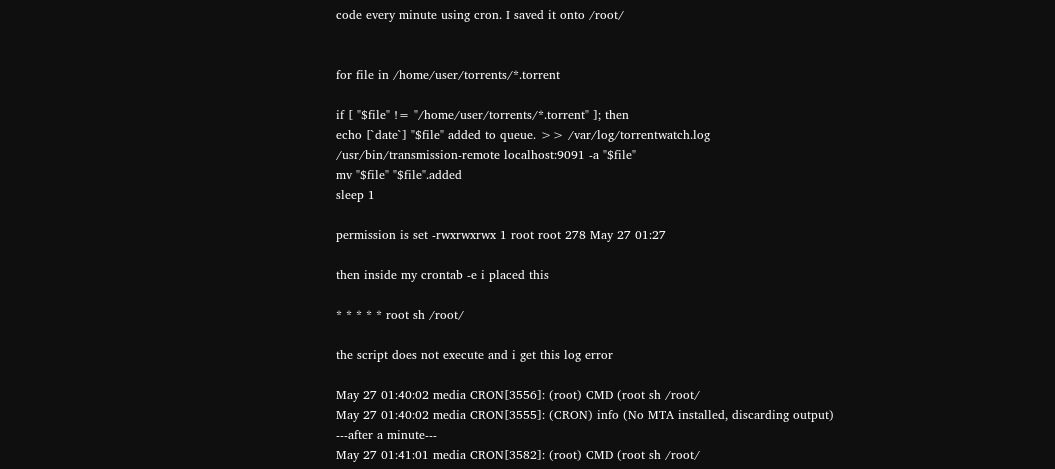code every minute using cron. I saved it onto /root/


for file in /home/user/torrents/*.torrent

if [ "$file" != "/home/user/torrents/*.torrent" ]; then
echo [`date`] "$file" added to queue. >> /var/log/torrentwatch.log
/usr/bin/transmission-remote localhost:9091 -a "$file"
mv "$file" "$file".added
sleep 1

permission is set -rwxrwxrwx 1 root root 278 May 27 01:27

then inside my crontab -e i placed this

* * * * * root sh /root/

the script does not execute and i get this log error

May 27 01:40:02 media CRON[3556]: (root) CMD (root sh /root/
May 27 01:40:02 media CRON[3555]: (CRON) info (No MTA installed, discarding output)
---after a minute---
May 27 01:41:01 media CRON[3582]: (root) CMD (root sh /root/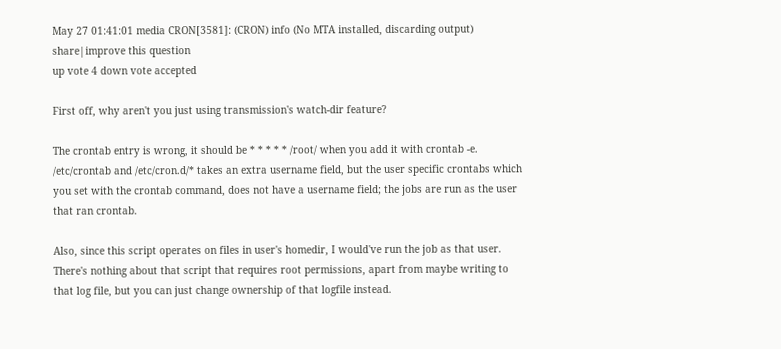May 27 01:41:01 media CRON[3581]: (CRON) info (No MTA installed, discarding output)
share|improve this question
up vote 4 down vote accepted

First off, why aren't you just using transmission's watch-dir feature?

The crontab entry is wrong, it should be * * * * * /root/ when you add it with crontab -e. /etc/crontab and /etc/cron.d/* takes an extra username field, but the user specific crontabs which you set with the crontab command, does not have a username field; the jobs are run as the user that ran crontab.

Also, since this script operates on files in user's homedir, I would've run the job as that user. There's nothing about that script that requires root permissions, apart from maybe writing to that log file, but you can just change ownership of that logfile instead.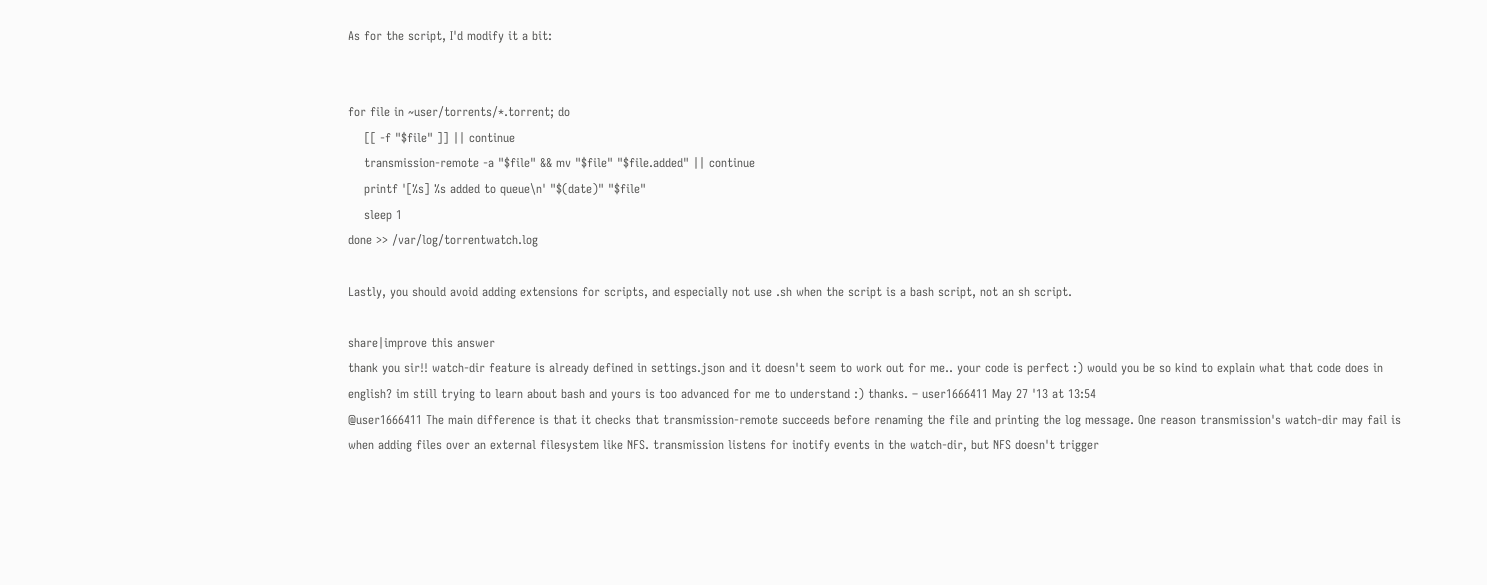As for the script, I'd modify it a bit:


for file in ~user/torrents/*.torrent; do
    [[ -f "$file" ]] || continue
    transmission-remote -a "$file" && mv "$file" "$file.added" || continue
    printf '[%s] %s added to queue\n' "$(date)" "$file"
    sleep 1
done >> /var/log/torrentwatch.log

Lastly, you should avoid adding extensions for scripts, and especially not use .sh when the script is a bash script, not an sh script.

share|improve this answer
thank you sir!! watch-dir feature is already defined in settings.json and it doesn't seem to work out for me.. your code is perfect :) would you be so kind to explain what that code does in english? im still trying to learn about bash and yours is too advanced for me to understand :) thanks. – user1666411 May 27 '13 at 13:54
@user1666411 The main difference is that it checks that transmission-remote succeeds before renaming the file and printing the log message. One reason transmission's watch-dir may fail is when adding files over an external filesystem like NFS. transmission listens for inotify events in the watch-dir, but NFS doesn't trigger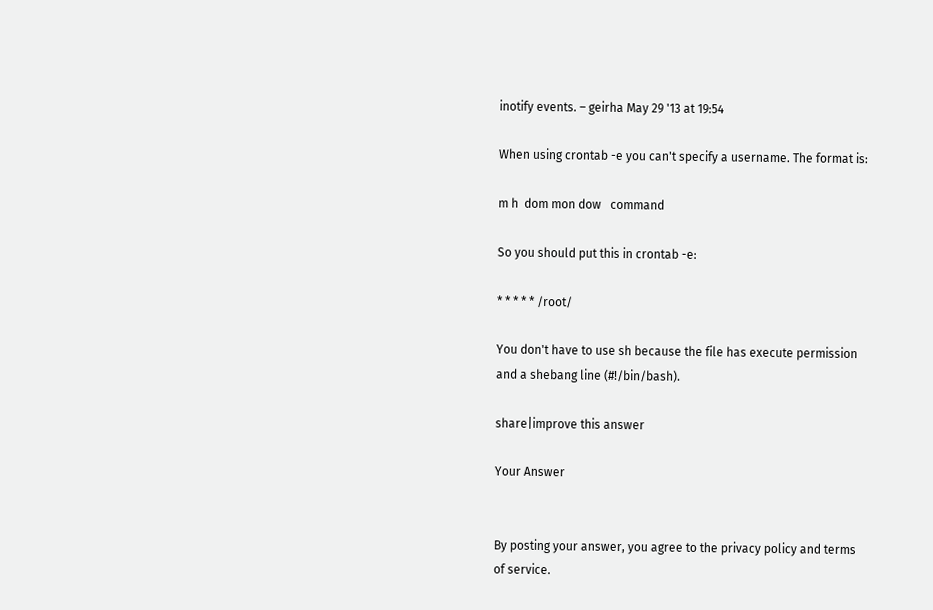inotify events. – geirha May 29 '13 at 19:54

When using crontab -e you can't specify a username. The format is:

m h  dom mon dow   command

So you should put this in crontab -e:

* * * * * /root/

You don't have to use sh because the file has execute permission and a shebang line (#!/bin/bash).

share|improve this answer

Your Answer


By posting your answer, you agree to the privacy policy and terms of service.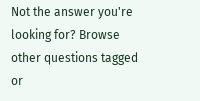Not the answer you're looking for? Browse other questions tagged or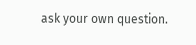ask your own question.